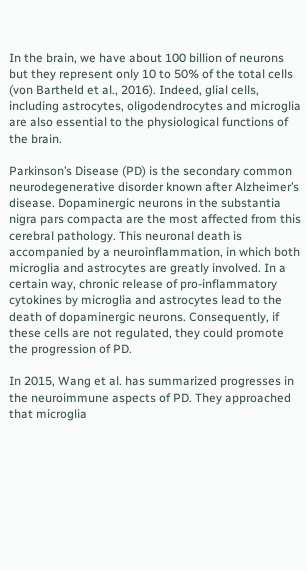In the brain, we have about 100 billion of neurons but they represent only 10 to 50% of the total cells (von Bartheld et al., 2016). Indeed, glial cells, including astrocytes, oligodendrocytes and microglia are also essential to the physiological functions of the brain.

Parkinson’s Disease (PD) is the secondary common neurodegenerative disorder known after Alzheimer’s disease. Dopaminergic neurons in the substantia nigra pars compacta are the most affected from this cerebral pathology. This neuronal death is accompanied by a neuroinflammation, in which both microglia and astrocytes are greatly involved. In a certain way, chronic release of pro-inflammatory cytokines by microglia and astrocytes lead to the death of dopaminergic neurons. Consequently, if these cells are not regulated, they could promote the progression of PD.

In 2015, Wang et al. has summarized progresses in the neuroimmune aspects of PD. They approached that microglia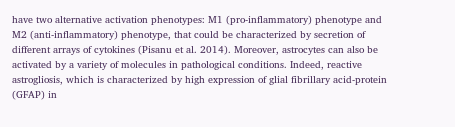have two alternative activation phenotypes: M1 (pro-inflammatory) phenotype and M2 (anti-inflammatory) phenotype, that could be characterized by secretion of different arrays of cytokines (Pisanu et al. 2014). Moreover, astrocytes can also be activated by a variety of molecules in pathological conditions. Indeed, reactive astrogliosis, which is characterized by high expression of glial fibrillary acid-protein (GFAP) in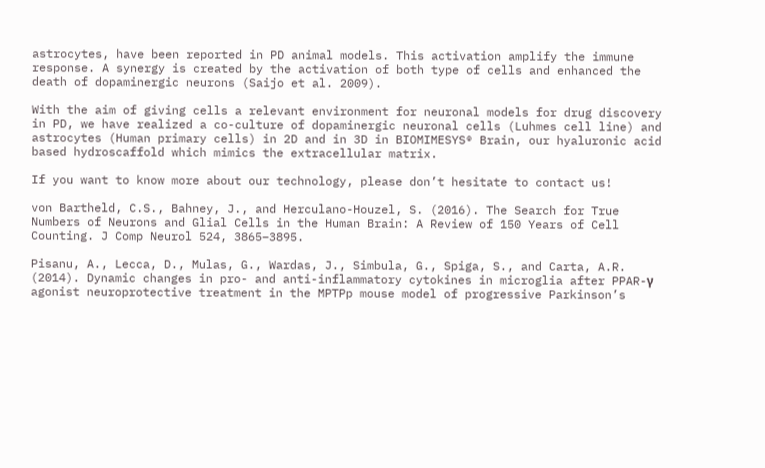astrocytes, have been reported in PD animal models. This activation amplify the immune response. A synergy is created by the activation of both type of cells and enhanced the death of dopaminergic neurons (Saijo et al. 2009).

With the aim of giving cells a relevant environment for neuronal models for drug discovery in PD, we have realized a co-culture of dopaminergic neuronal cells (Luhmes cell line) and astrocytes (Human primary cells) in 2D and in 3D in BIOMIMESYS® Brain, our hyaluronic acid based hydroscaffold which mimics the extracellular matrix.

If you want to know more about our technology, please don’t hesitate to contact us!

von Bartheld, C.S., Bahney, J., and Herculano-Houzel, S. (2016). The Search for True Numbers of Neurons and Glial Cells in the Human Brain: A Review of 150 Years of Cell Counting. J Comp Neurol 524, 3865–3895.

Pisanu, A., Lecca, D., Mulas, G., Wardas, J., Simbula, G., Spiga, S., and Carta, A.R. (2014). Dynamic changes in pro- and anti-inflammatory cytokines in microglia after PPAR-γ agonist neuroprotective treatment in the MPTPp mouse model of progressive Parkinson’s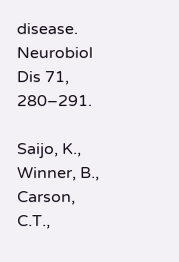disease. Neurobiol Dis 71, 280–291.

Saijo, K., Winner, B., Carson, C.T.,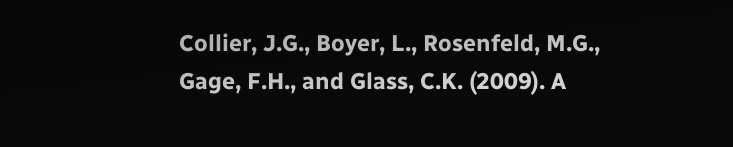Collier, J.G., Boyer, L., Rosenfeld, M.G., Gage, F.H., and Glass, C.K. (2009). A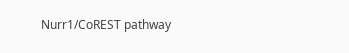Nurr1/CoREST pathway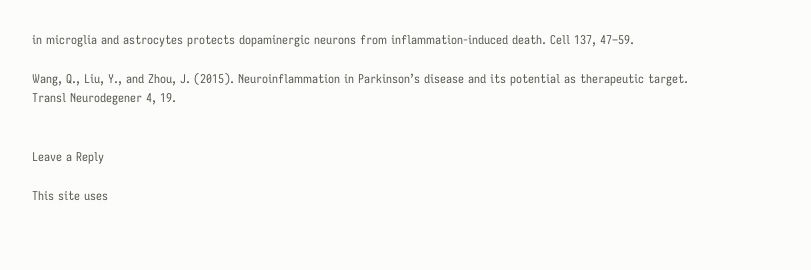in microglia and astrocytes protects dopaminergic neurons from inflammation-induced death. Cell 137, 47–59.

Wang, Q., Liu, Y., and Zhou, J. (2015). Neuroinflammation in Parkinson’s disease and its potential as therapeutic target. Transl Neurodegener 4, 19.


Leave a Reply

This site uses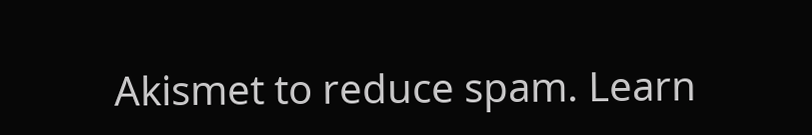Akismet to reduce spam. Learn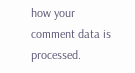how your comment data is processed.